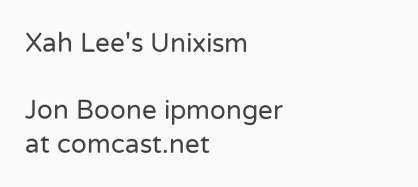Xah Lee's Unixism

Jon Boone ipmonger at comcast.net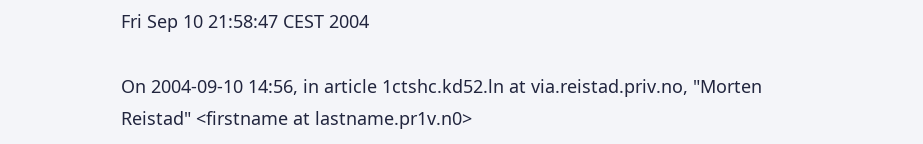Fri Sep 10 21:58:47 CEST 2004

On 2004-09-10 14:56, in article 1ctshc.kd52.ln at via.reistad.priv.no, "Morten
Reistad" <firstname at lastname.pr1v.n0>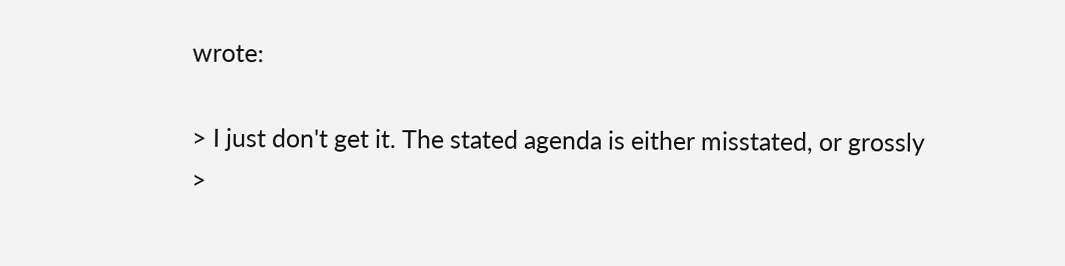wrote:

> I just don't get it. The stated agenda is either misstated, or grossly
>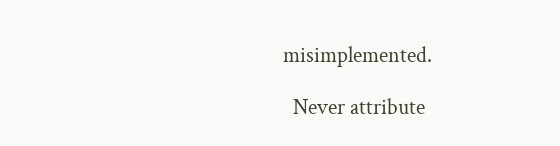misimplemented.

  Never attribute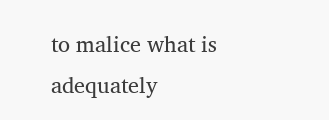to malice what is adequately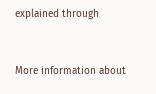explained through


More information about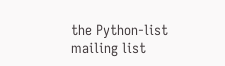the Python-list mailing list